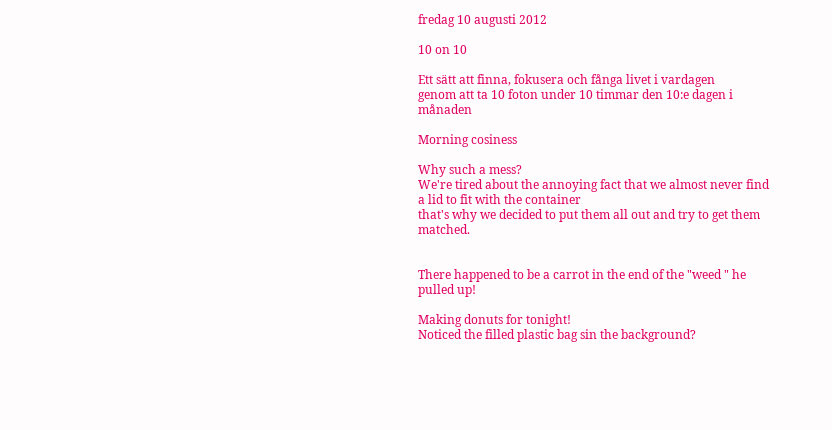fredag 10 augusti 2012

10 on 10

Ett sätt att finna, fokusera och fånga livet i vardagen
genom att ta 10 foton under 10 timmar den 10:e dagen i månaden

Morning cosiness

Why such a mess?
We're tired about the annoying fact that we almost never find a lid to fit with the container
that's why we decided to put them all out and try to get them matched.


There happened to be a carrot in the end of the "weed " he pulled up!

Making donuts for tonight!
Noticed the filled plastic bag sin the background?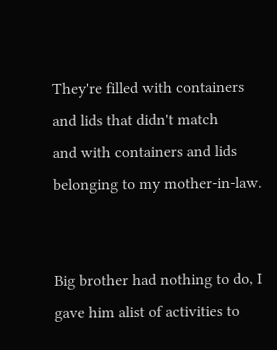They're filled with containers and lids that didn't match
and with containers and lids belonging to my mother-in-law.


Big brother had nothing to do, I gave him alist of activities to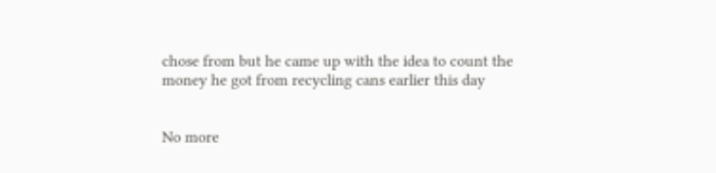chose from but he came up with the idea to count the money he got from recycling cans earlier this day


No more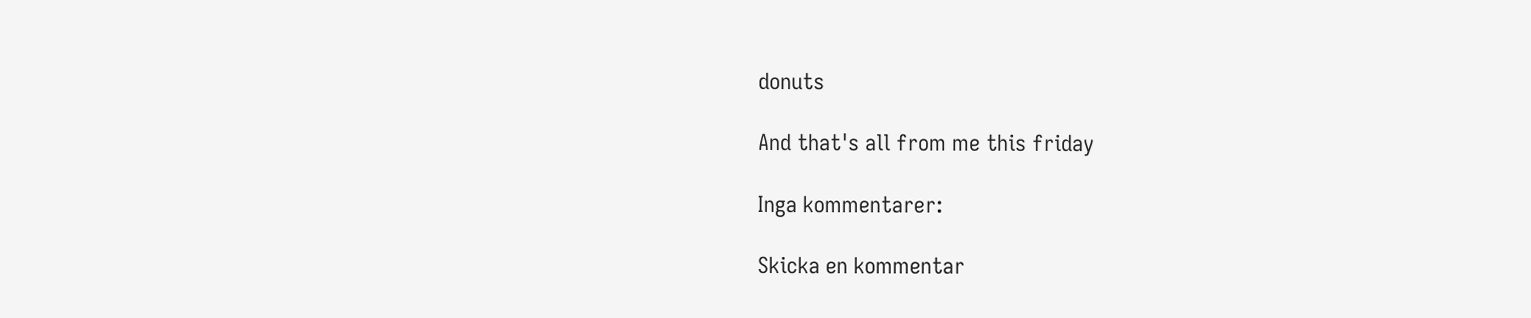donuts

And that's all from me this friday

Inga kommentarer:

Skicka en kommentar